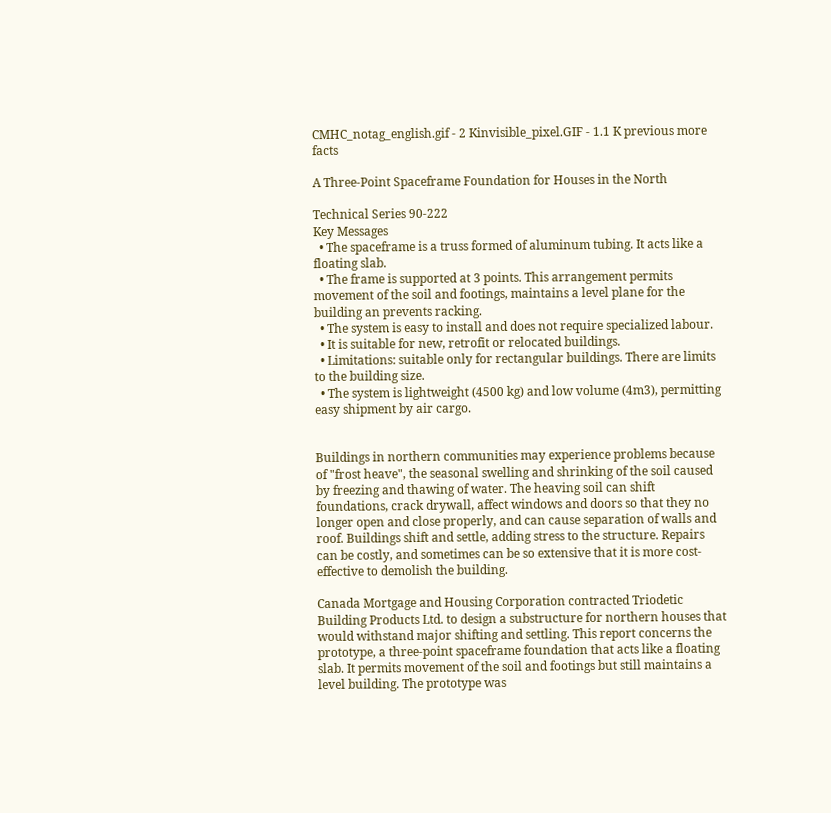CMHC_notag_english.gif - 2 Kinvisible_pixel.GIF - 1.1 K previous more facts

A Three-Point Spaceframe Foundation for Houses in the North

Technical Series 90-222
Key Messages
  • The spaceframe is a truss formed of aluminum tubing. It acts like a floating slab.
  • The frame is supported at 3 points. This arrangement permits movement of the soil and footings, maintains a level plane for the building an prevents racking.
  • The system is easy to install and does not require specialized labour.
  • It is suitable for new, retrofit or relocated buildings.
  • Limitations: suitable only for rectangular buildings. There are limits to the building size.
  • The system is lightweight (4500 kg) and low volume (4m3), permitting easy shipment by air cargo.


Buildings in northern communities may experience problems because of "frost heave", the seasonal swelling and shrinking of the soil caused by freezing and thawing of water. The heaving soil can shift foundations, crack drywall, affect windows and doors so that they no longer open and close properly, and can cause separation of walls and roof. Buildings shift and settle, adding stress to the structure. Repairs can be costly, and sometimes can be so extensive that it is more cost-effective to demolish the building.

Canada Mortgage and Housing Corporation contracted Triodetic Building Products Ltd. to design a substructure for northern houses that would withstand major shifting and settling. This report concerns the prototype, a three-point spaceframe foundation that acts like a floating slab. It permits movement of the soil and footings but still maintains a level building. The prototype was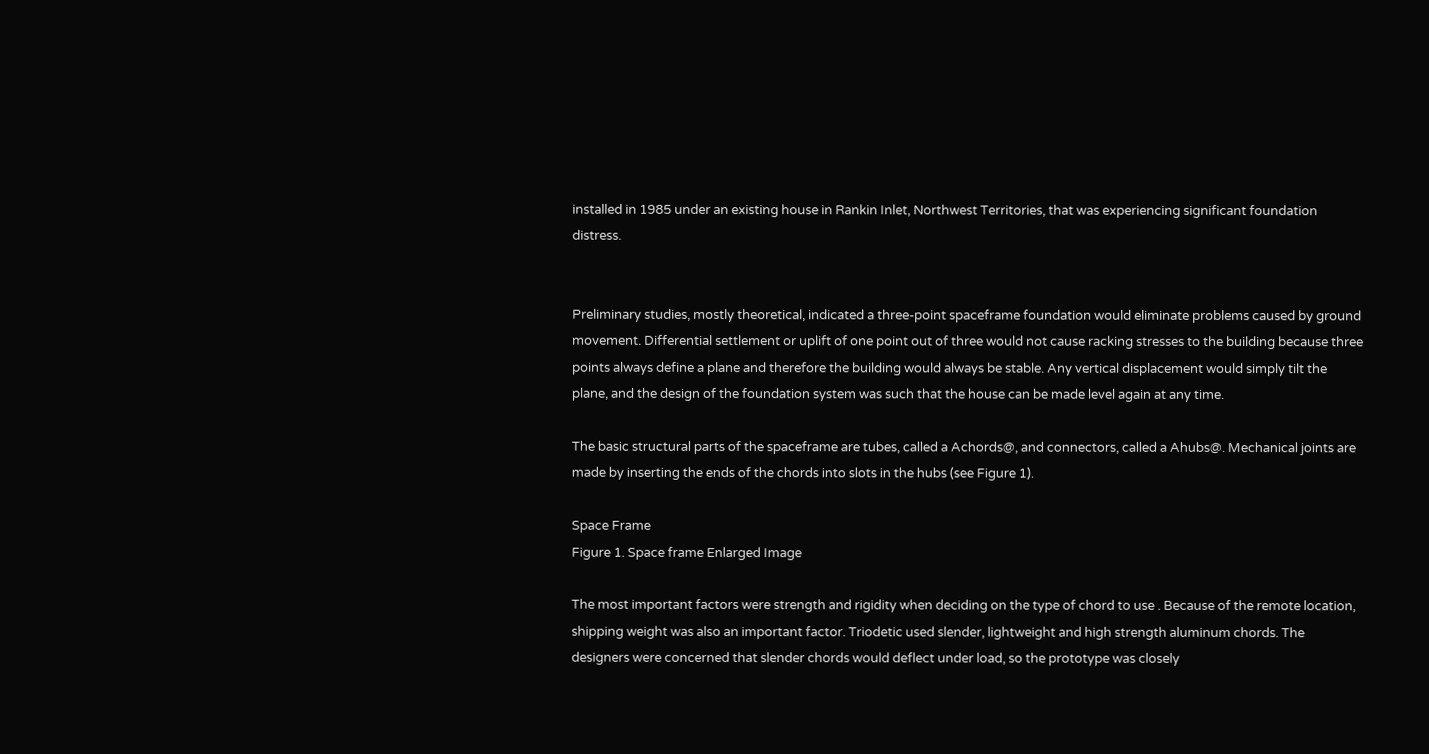installed in 1985 under an existing house in Rankin Inlet, Northwest Territories, that was experiencing significant foundation distress.


Preliminary studies, mostly theoretical, indicated a three-point spaceframe foundation would eliminate problems caused by ground movement. Differential settlement or uplift of one point out of three would not cause racking stresses to the building because three points always define a plane and therefore the building would always be stable. Any vertical displacement would simply tilt the plane, and the design of the foundation system was such that the house can be made level again at any time.

The basic structural parts of the spaceframe are tubes, called a Achords@, and connectors, called a Ahubs@. Mechanical joints are made by inserting the ends of the chords into slots in the hubs (see Figure 1).

Space Frame
Figure 1. Space frame Enlarged Image

The most important factors were strength and rigidity when deciding on the type of chord to use . Because of the remote location, shipping weight was also an important factor. Triodetic used slender, lightweight and high strength aluminum chords. The designers were concerned that slender chords would deflect under load, so the prototype was closely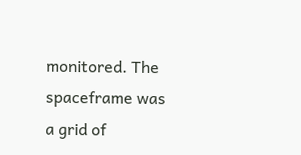monitored. The spaceframe was a grid of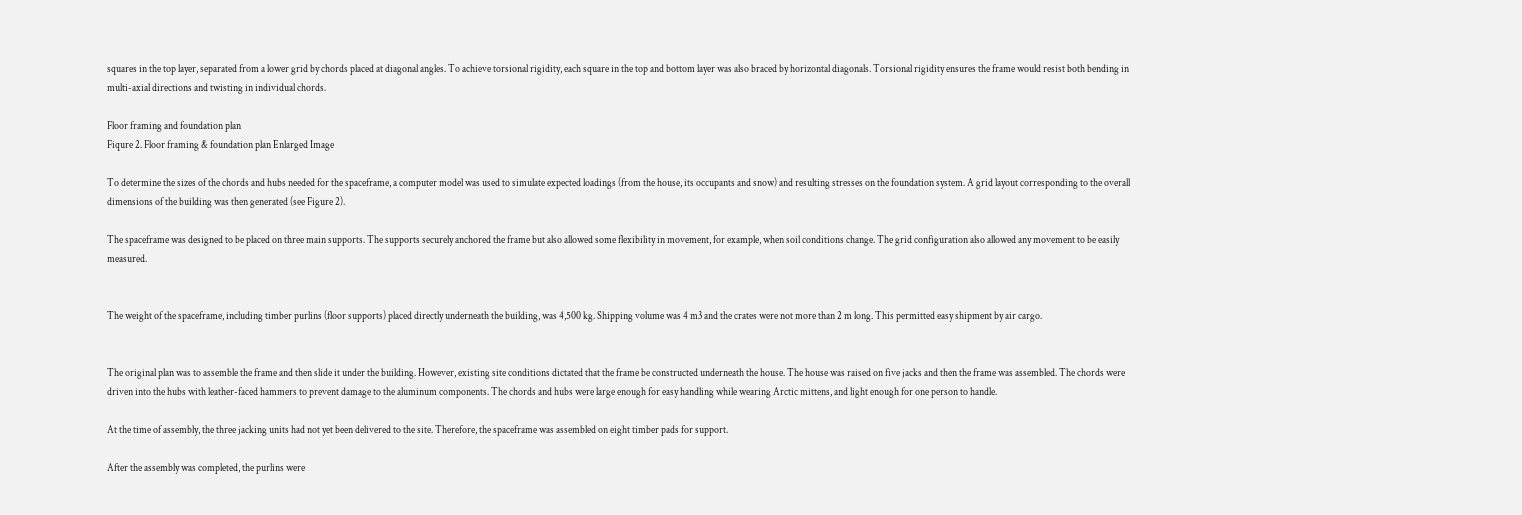squares in the top layer, separated from a lower grid by chords placed at diagonal angles. To achieve torsional rigidity, each square in the top and bottom layer was also braced by horizontal diagonals. Torsional rigidity ensures the frame would resist both bending in multi-axial directions and twisting in individual chords.

Floor framing and foundation plan
Fiqure 2. Floor framing & foundation plan Enlarged Image

To determine the sizes of the chords and hubs needed for the spaceframe, a computer model was used to simulate expected loadings (from the house, its occupants and snow) and resulting stresses on the foundation system. A grid layout corresponding to the overall dimensions of the building was then generated (see Figure 2).

The spaceframe was designed to be placed on three main supports. The supports securely anchored the frame but also allowed some flexibility in movement, for example, when soil conditions change. The grid configuration also allowed any movement to be easily measured.


The weight of the spaceframe, including timber purlins (floor supports) placed directly underneath the building, was 4,500 kg. Shipping volume was 4 m3 and the crates were not more than 2 m long. This permitted easy shipment by air cargo.


The original plan was to assemble the frame and then slide it under the building. However, existing site conditions dictated that the frame be constructed underneath the house. The house was raised on five jacks and then the frame was assembled. The chords were driven into the hubs with leather-faced hammers to prevent damage to the aluminum components. The chords and hubs were large enough for easy handling while wearing Arctic mittens, and light enough for one person to handle.

At the time of assembly, the three jacking units had not yet been delivered to the site. Therefore, the spaceframe was assembled on eight timber pads for support.

After the assembly was completed, the purlins were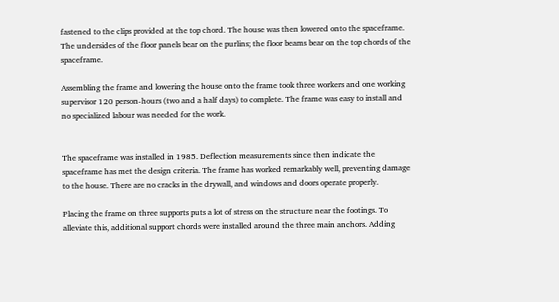fastened to the clips provided at the top chord. The house was then lowered onto the spaceframe. The undersides of the floor panels bear on the purlins; the floor beams bear on the top chords of the spaceframe.

Assembling the frame and lowering the house onto the frame took three workers and one working supervisor 120 person-hours (two and a half days) to complete. The frame was easy to install and no specialized labour was needed for the work.


The spaceframe was installed in 1985. Deflection measurements since then indicate the spaceframe has met the design criteria. The frame has worked remarkably well, preventing damage to the house. There are no cracks in the drywall, and windows and doors operate properly.

Placing the frame on three supports puts a lot of stress on the structure near the footings. To alleviate this, additional support chords were installed around the three main anchors. Adding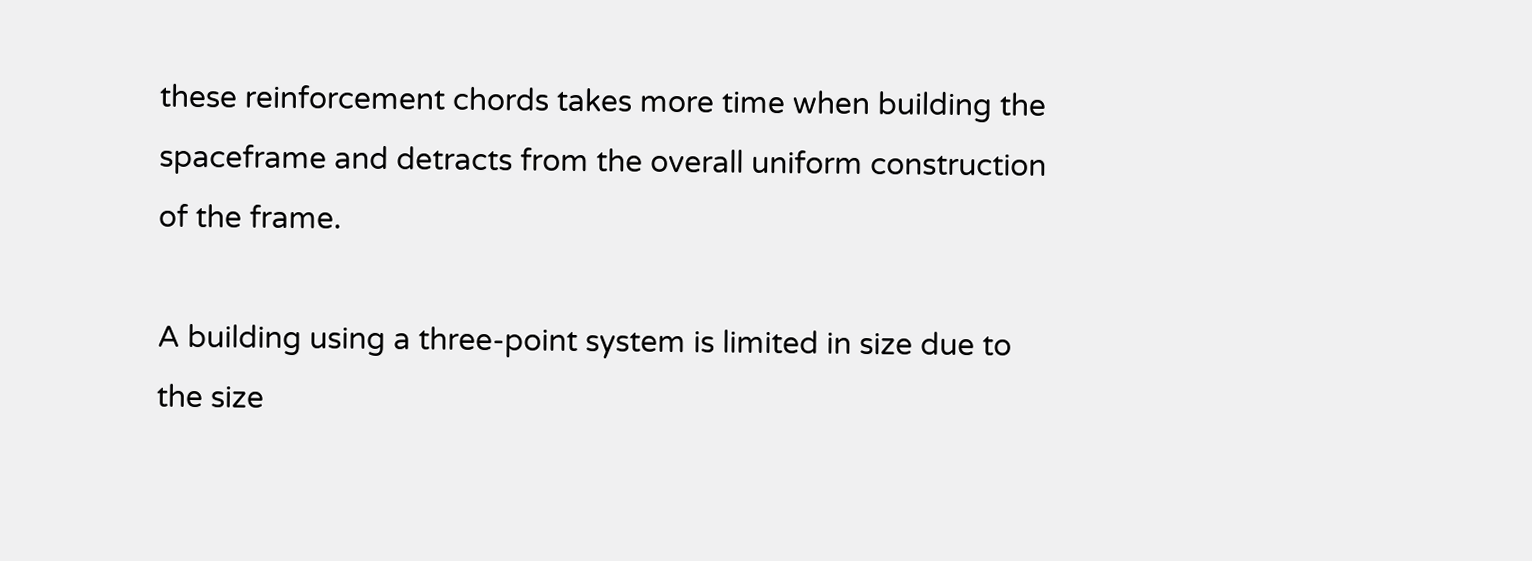these reinforcement chords takes more time when building the spaceframe and detracts from the overall uniform construction of the frame.

A building using a three-point system is limited in size due to the size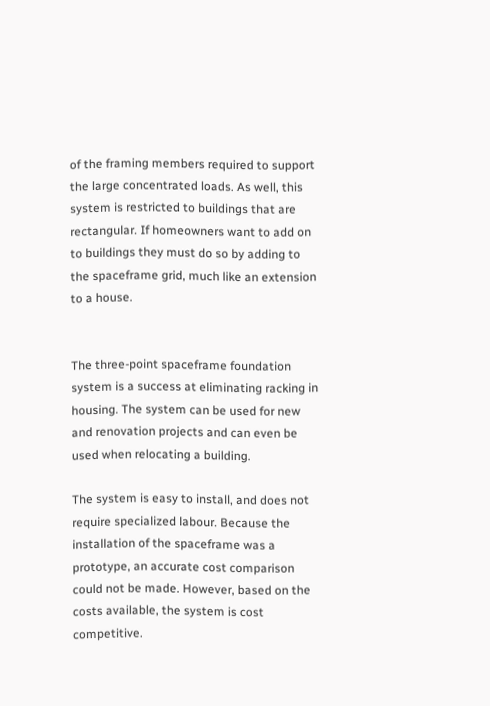of the framing members required to support the large concentrated loads. As well, this system is restricted to buildings that are rectangular. If homeowners want to add on to buildings they must do so by adding to the spaceframe grid, much like an extension to a house.


The three-point spaceframe foundation system is a success at eliminating racking in housing. The system can be used for new and renovation projects and can even be used when relocating a building.

The system is easy to install, and does not require specialized labour. Because the installation of the spaceframe was a prototype, an accurate cost comparison could not be made. However, based on the costs available, the system is cost competitive.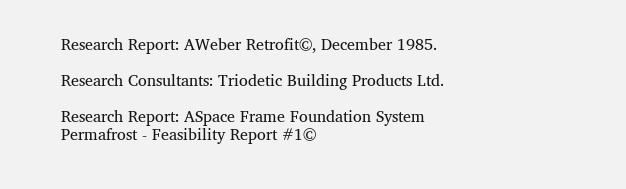Research Report: AWeber Retrofit©, December 1985.

Research Consultants: Triodetic Building Products Ltd.

Research Report: ASpace Frame Foundation System Permafrost - Feasibility Report #1©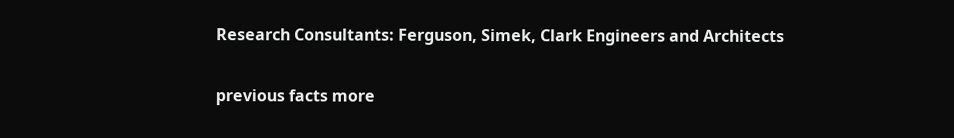Research Consultants: Ferguson, Simek, Clark Engineers and Architects

previous facts more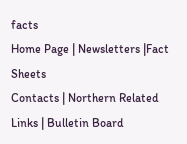facts
Home Page | Newsletters |Fact Sheets
Contacts | Northern Related Links | Bulletin Board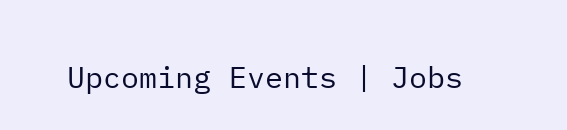Upcoming Events | Jobs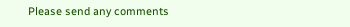Please send any comments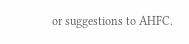or suggestions to AHFC.